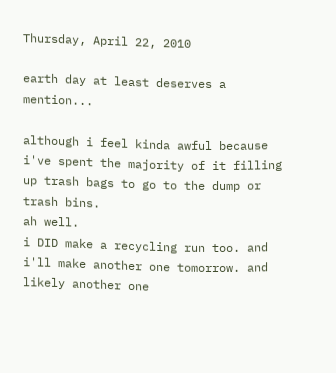Thursday, April 22, 2010

earth day at least deserves a mention...

although i feel kinda awful because i've spent the majority of it filling up trash bags to go to the dump or trash bins.
ah well.
i DID make a recycling run too. and i'll make another one tomorrow. and likely another one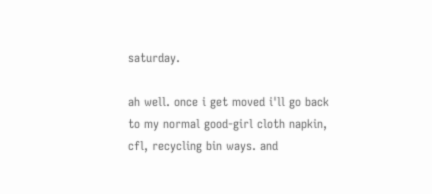saturday.

ah well. once i get moved i'll go back to my normal good-girl cloth napkin, cfl, recycling bin ways. and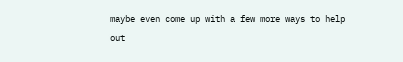maybe even come up with a few more ways to help out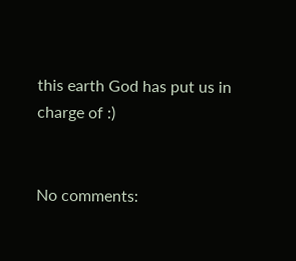this earth God has put us in charge of :)


No comments: